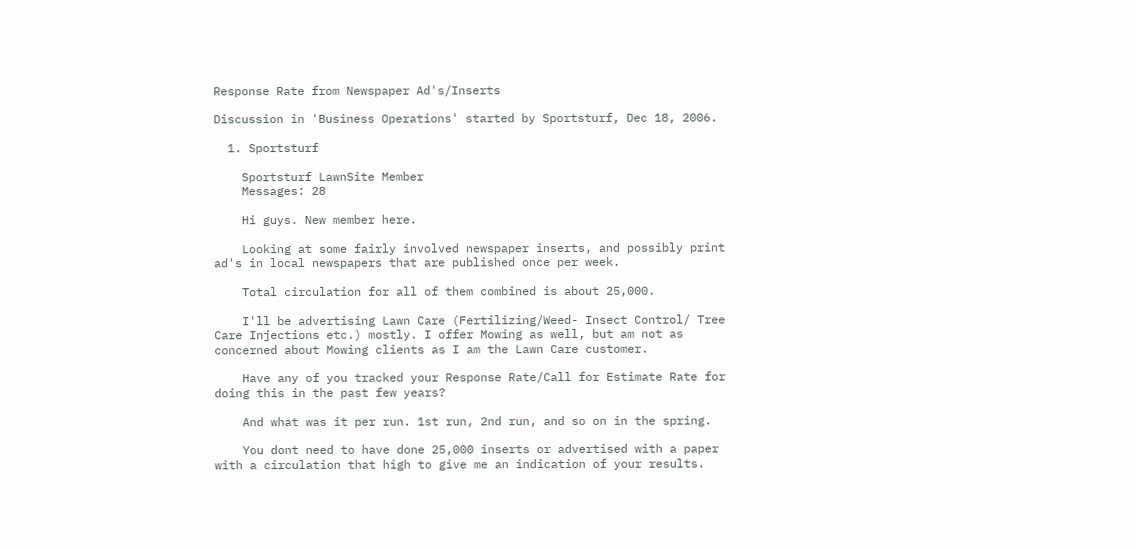Response Rate from Newspaper Ad's/Inserts

Discussion in 'Business Operations' started by Sportsturf, Dec 18, 2006.

  1. Sportsturf

    Sportsturf LawnSite Member
    Messages: 28

    Hi guys. New member here.

    Looking at some fairly involved newspaper inserts, and possibly print ad's in local newspapers that are published once per week.

    Total circulation for all of them combined is about 25,000.

    I'll be advertising Lawn Care (Fertilizing/Weed- Insect Control/ Tree Care Injections etc.) mostly. I offer Mowing as well, but am not as concerned about Mowing clients as I am the Lawn Care customer.

    Have any of you tracked your Response Rate/Call for Estimate Rate for doing this in the past few years?

    And what was it per run. 1st run, 2nd run, and so on in the spring.

    You dont need to have done 25,000 inserts or advertised with a paper with a circulation that high to give me an indication of your results.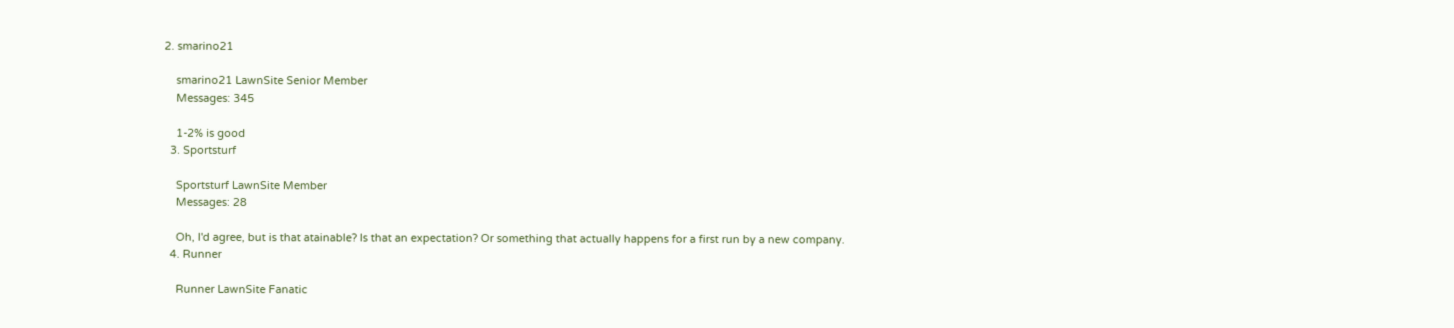2. smarino21

    smarino21 LawnSite Senior Member
    Messages: 345

    1-2% is good
  3. Sportsturf

    Sportsturf LawnSite Member
    Messages: 28

    Oh, I'd agree, but is that atainable? Is that an expectation? Or something that actually happens for a first run by a new company.
  4. Runner

    Runner LawnSite Fanatic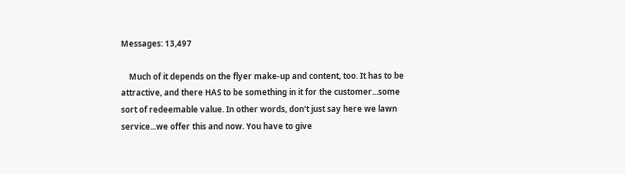Messages: 13,497

    Much of it depends on the flyer make-up and content, too. It has to be attractive, and there HAS to be something in it for the customer...some sort of redeemable value. In other words, don't just say here we lawn service...we offer this and now. You have to give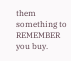them something to REMEMBER you buy.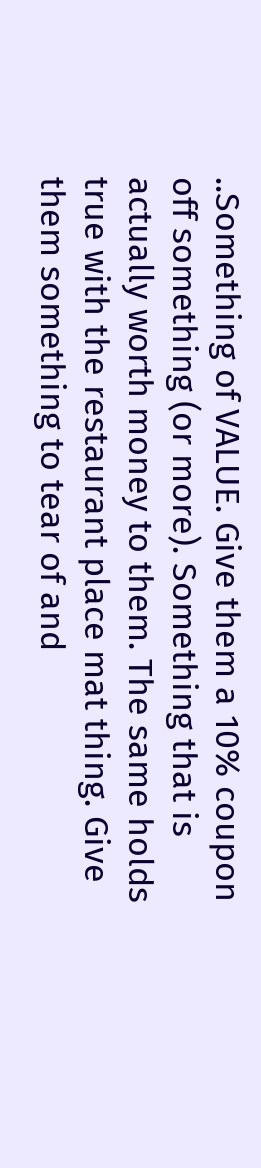..Something of VALUE. Give them a 10% coupon off something (or more). Something that is actually worth money to them. The same holds true with the restaurant place mat thing. Give them something to tear of and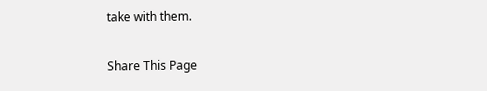take with them.

Share This Page